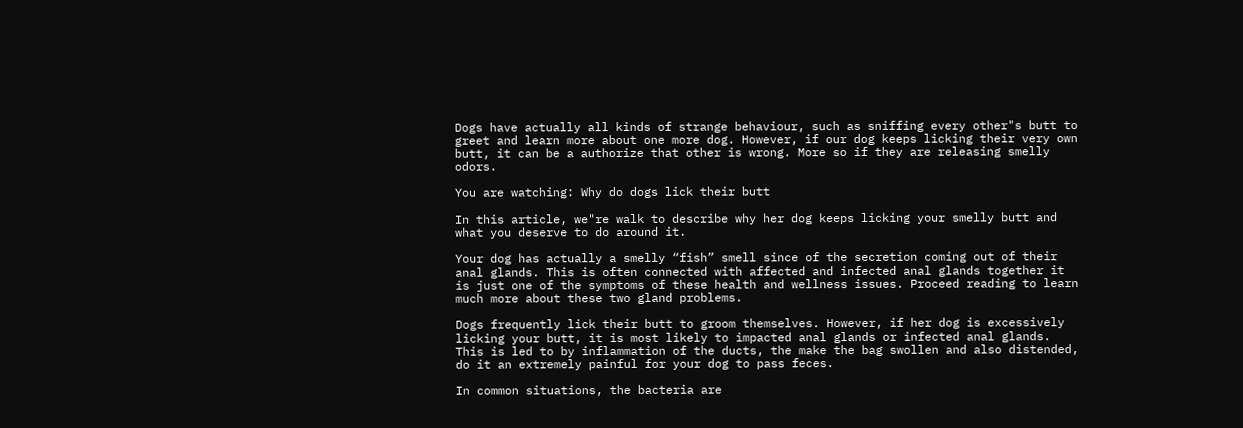Dogs have actually all kinds of strange behaviour, such as sniffing every other"s butt to greet and learn more about one more dog. However, if our dog keeps licking their very own butt, it can be a authorize that other is wrong. More so if they are releasing smelly odors.

You are watching: Why do dogs lick their butt

In this article, we"re walk to describe why her dog keeps licking your smelly butt and what you deserve to do around it.

Your dog has actually a smelly “fish” smell since of the secretion coming out of their anal glands. This is often connected with affected and infected anal glands together it is just one of the symptoms of these health and wellness issues. Proceed reading to learn much more about these two gland problems.

Dogs frequently lick their butt to groom themselves. However, if her dog is excessively licking your butt, it is most likely to impacted anal glands or infected anal glands. This is led to by inflammation of the ducts, the make the bag swollen and also distended, do it an extremely painful for your dog to pass feces.

In common situations, the bacteria are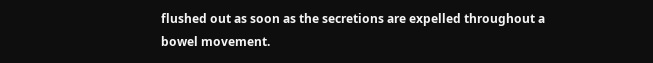flushed out as soon as the secretions are expelled throughout a bowel movement.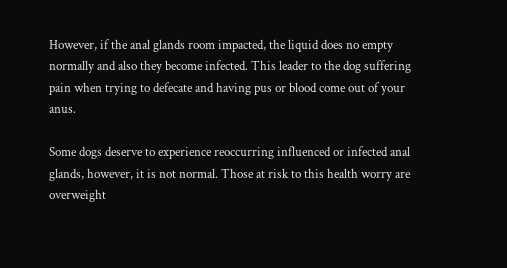However, if the anal glands room impacted, the liquid does no empty normally and also they become infected. This leader to the dog suffering pain when trying to defecate and having pus or blood come out of your anus.

Some dogs deserve to experience reoccurring influenced or infected anal glands, however, it is not normal. Those at risk to this health worry are overweight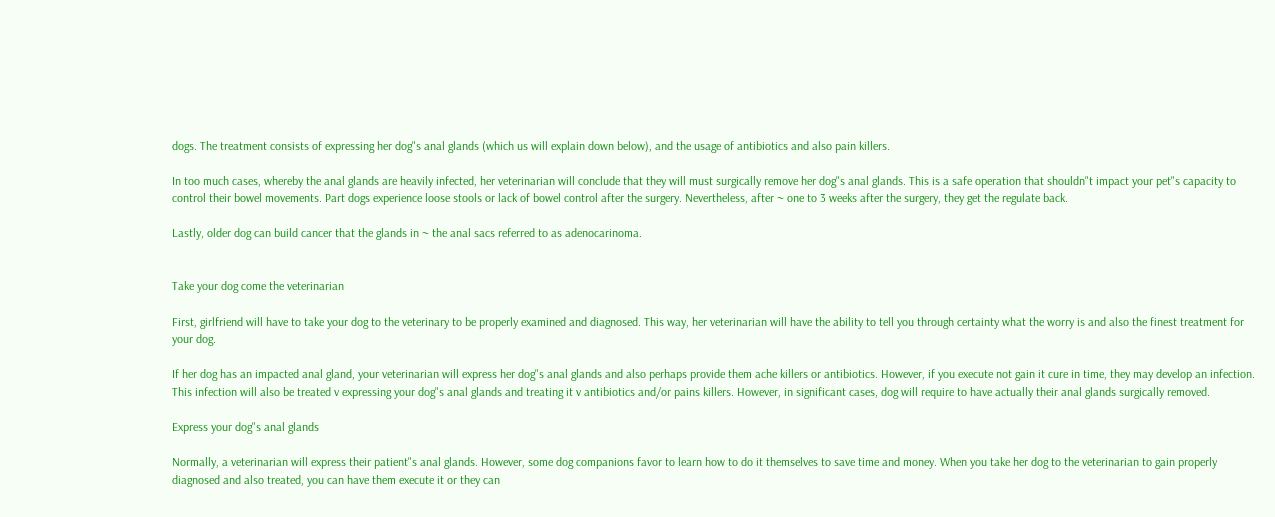dogs. The treatment consists of expressing her dog"s anal glands (which us will explain down below), and the usage of antibiotics and also pain killers.

In too much cases, whereby the anal glands are heavily infected, her veterinarian will conclude that they will must surgically remove her dog"s anal glands. This is a safe operation that shouldn"t impact your pet"s capacity to control their bowel movements. Part dogs experience loose stools or lack of bowel control after the surgery. Nevertheless, after ~ one to 3 weeks after the surgery, they get the regulate back.

Lastly, older dog can build cancer that the glands in ~ the anal sacs referred to as adenocarinoma.


Take your dog come the veterinarian

First, girlfriend will have to take your dog to the veterinary to be properly examined and diagnosed. This way, her veterinarian will have the ability to tell you through certainty what the worry is and also the finest treatment for your dog.

If her dog has an impacted anal gland, your veterinarian will express her dog"s anal glands and also perhaps provide them ache killers or antibiotics. However, if you execute not gain it cure in time, they may develop an infection. This infection will also be treated v expressing your dog"s anal glands and treating it v antibiotics and/or pains killers. However, in significant cases, dog will require to have actually their anal glands surgically removed.

Express your dog"s anal glands

Normally, a veterinarian will express their patient"s anal glands. However, some dog companions favor to learn how to do it themselves to save time and money. When you take her dog to the veterinarian to gain properly diagnosed and also treated, you can have them execute it or they can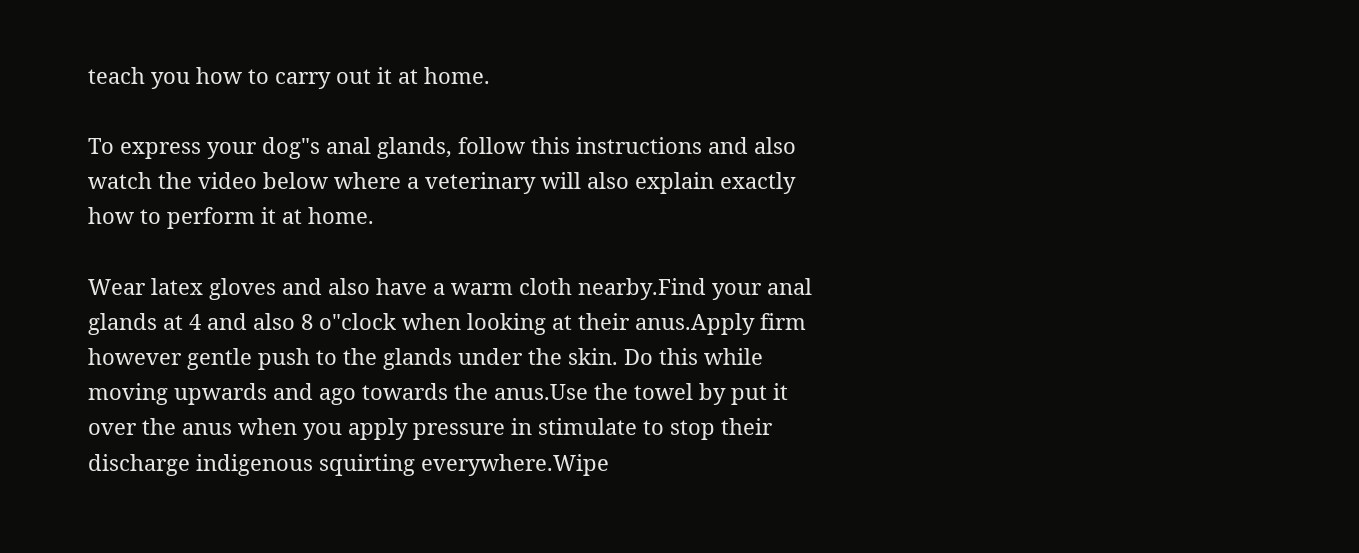teach you how to carry out it at home.

To express your dog"s anal glands, follow this instructions and also watch the video below where a veterinary will also explain exactly how to perform it at home.

Wear latex gloves and also have a warm cloth nearby.Find your anal glands at 4 and also 8 o"clock when looking at their anus.Apply firm however gentle push to the glands under the skin. Do this while moving upwards and ago towards the anus.Use the towel by put it over the anus when you apply pressure in stimulate to stop their discharge indigenous squirting everywhere.Wipe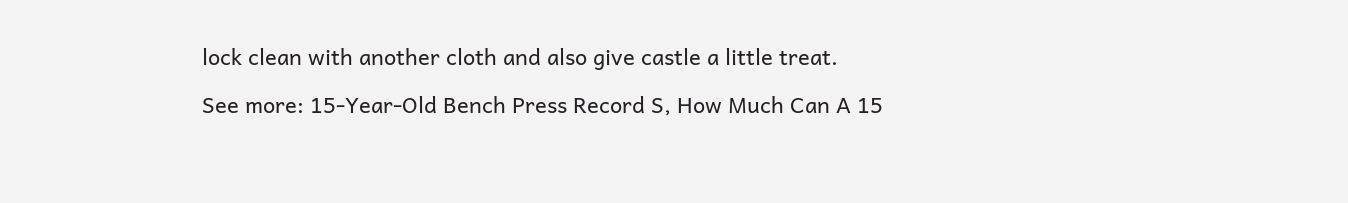lock clean with another cloth and also give castle a little treat.

See more: 15-Year-Old Bench Press Record S, How Much Can A 15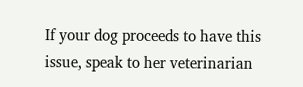If your dog proceeds to have this issue, speak to her veterinarian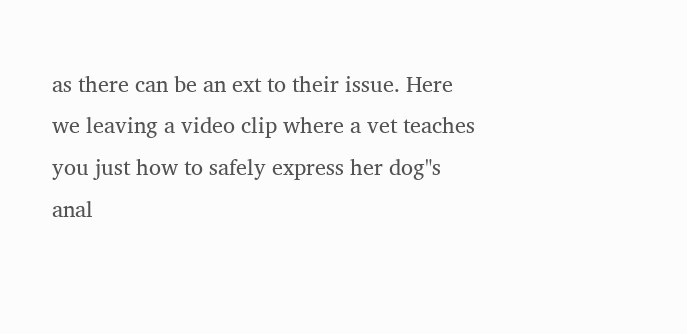as there can be an ext to their issue. Here we leaving a video clip where a vet teaches you just how to safely express her dog"s anal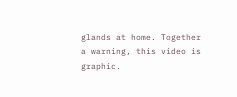glands at home. Together a warning, this video is graphic.